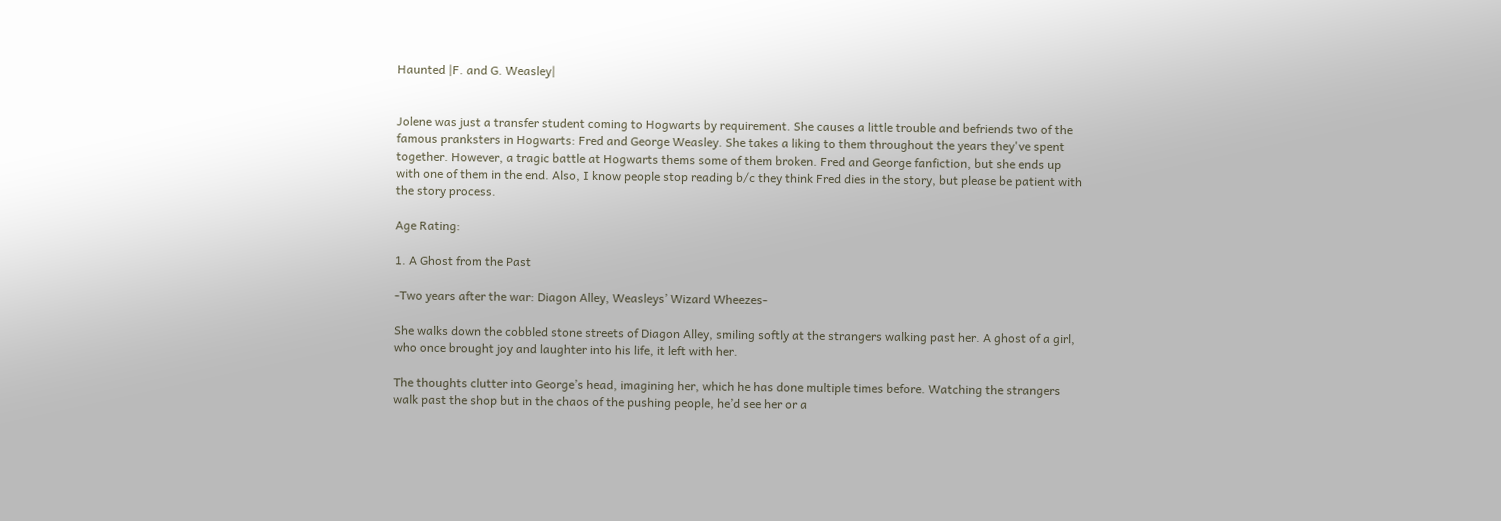Haunted |F. and G. Weasley|


Jolene was just a transfer student coming to Hogwarts by requirement. She causes a little trouble and befriends two of the famous pranksters in Hogwarts: Fred and George Weasley. She takes a liking to them throughout the years they've spent together. However, a tragic battle at Hogwarts thems some of them broken. Fred and George fanfiction, but she ends up with one of them in the end. Also, I know people stop reading b/c they think Fred dies in the story, but please be patient with the story process.

Age Rating:

1. A Ghost from the Past

-Two years after the war: Diagon Alley, Weasleys’ Wizard Wheezes-

She walks down the cobbled stone streets of Diagon Alley, smiling softly at the strangers walking past her. A ghost of a girl, who once brought joy and laughter into his life, it left with her.

The thoughts clutter into George’s head, imagining her, which he has done multiple times before. Watching the strangers walk past the shop but in the chaos of the pushing people, he’d see her or a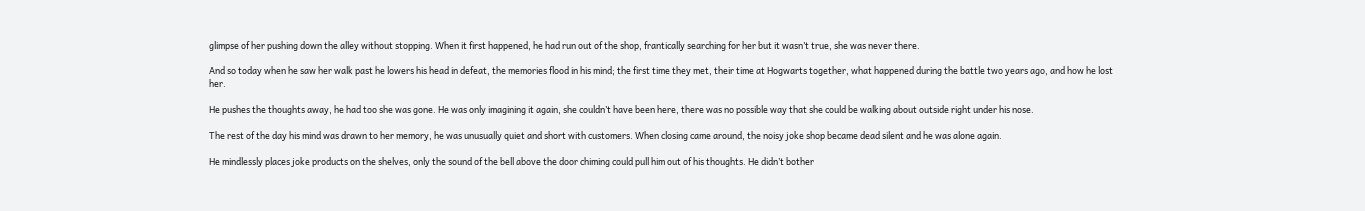glimpse of her pushing down the alley without stopping. When it first happened, he had run out of the shop, frantically searching for her but it wasn’t true, she was never there.

And so today when he saw her walk past he lowers his head in defeat, the memories flood in his mind; the first time they met, their time at Hogwarts together, what happened during the battle two years ago, and how he lost her.

He pushes the thoughts away, he had too she was gone. He was only imagining it again, she couldn’t have been here, there was no possible way that she could be walking about outside right under his nose.

The rest of the day his mind was drawn to her memory, he was unusually quiet and short with customers. When closing came around, the noisy joke shop became dead silent and he was alone again.

He mindlessly places joke products on the shelves, only the sound of the bell above the door chiming could pull him out of his thoughts. He didn’t bother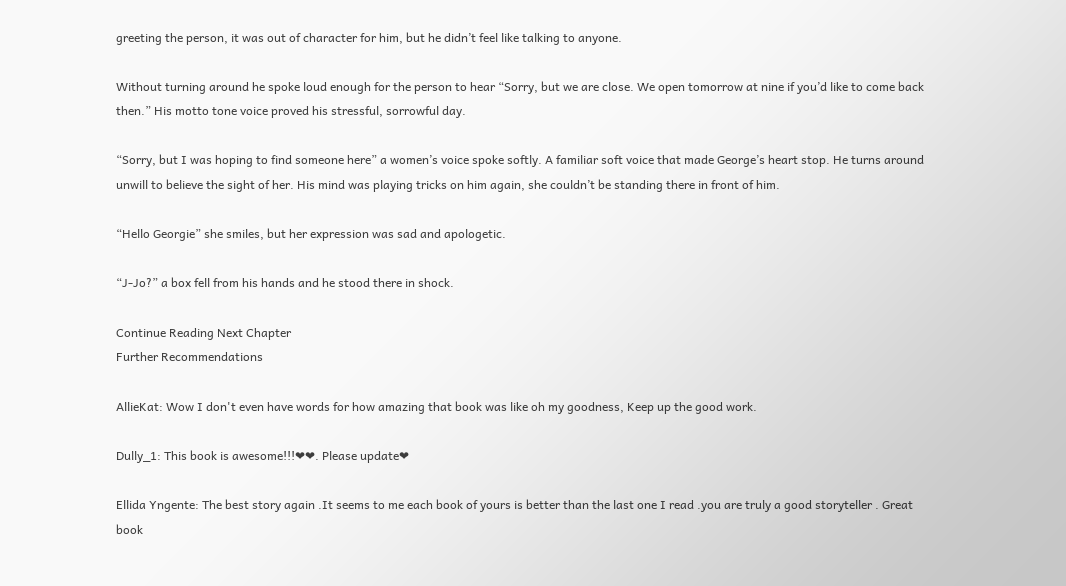greeting the person, it was out of character for him, but he didn’t feel like talking to anyone.

Without turning around he spoke loud enough for the person to hear “Sorry, but we are close. We open tomorrow at nine if you’d like to come back then.” His motto tone voice proved his stressful, sorrowful day.

“Sorry, but I was hoping to find someone here” a women’s voice spoke softly. A familiar soft voice that made George’s heart stop. He turns around unwill to believe the sight of her. His mind was playing tricks on him again, she couldn’t be standing there in front of him.

“Hello Georgie” she smiles, but her expression was sad and apologetic.

“J-Jo?” a box fell from his hands and he stood there in shock.

Continue Reading Next Chapter
Further Recommendations

AllieKat: Wow I don't even have words for how amazing that book was like oh my goodness, Keep up the good work.

Dully_1: This book is awesome!!!❤❤. Please update❤

Ellida Yngente: The best story again .It seems to me each book of yours is better than the last one I read .you are truly a good storyteller . Great book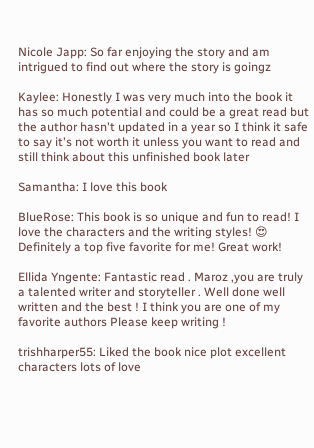Nicole Japp: So far enjoying the story and am intrigued to find out where the story is goingz

Kaylee: Honestly I was very much into the book it has so much potential and could be a great read but the author hasn't updated in a year so I think it safe to say it's not worth it unless you want to read and still think about this unfinished book later

Samantha: I love this book

BlueRose: This book is so unique and fun to read! I love the characters and the writing styles! 😍 Definitely a top five favorite for me! Great work!

Ellida Yngente: Fantastic read . Maroz ,you are truly a talented writer and storyteller . Well done well written and the best ! I think you are one of my favorite authors Please keep writing !

trishharper55: Liked the book nice plot excellent characters lots of love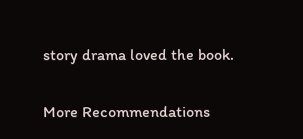story drama loved the book.

More Recommendations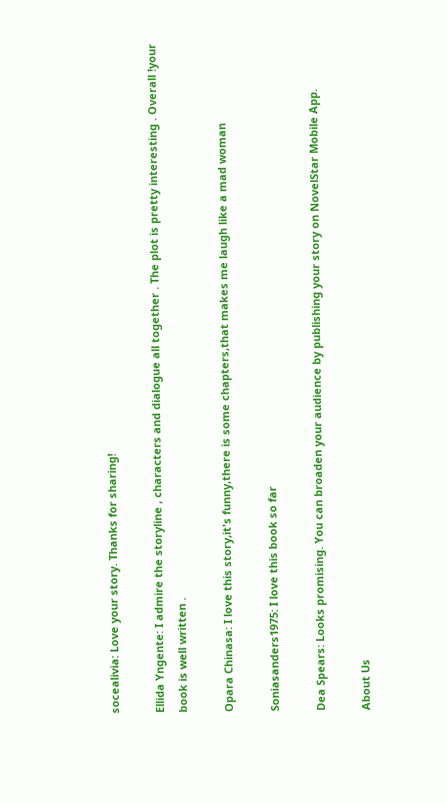socealivia: Love your story. Thanks for sharing!

Ellida Yngente: I admire the storyline , characters and dialogue all together . The plot is pretty interesting . Overall !your book is well written .

Opara Chinasa: I love this story,it's funny,there is some chapters,that makes me laugh like a mad woman

Soniasanders1975: I love this book so far

Dea Spears: Looks promising. You can broaden your audience by publishing your story on NovelStar Mobile App.

About Us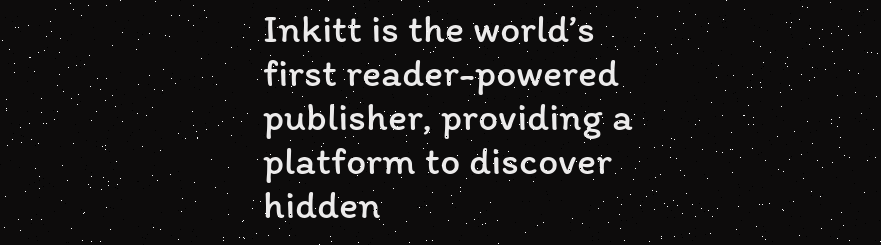Inkitt is the world’s first reader-powered publisher, providing a platform to discover hidden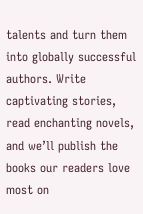talents and turn them into globally successful authors. Write captivating stories, read enchanting novels, and we’ll publish the books our readers love most on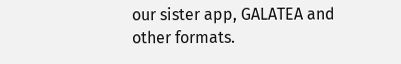our sister app, GALATEA and other formats.